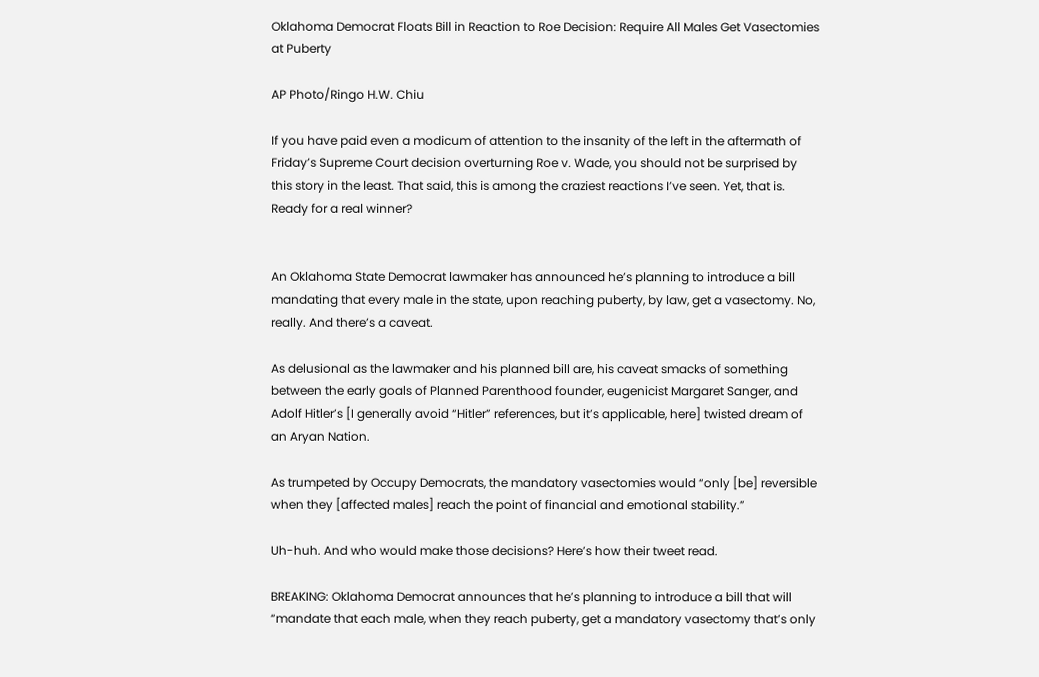Oklahoma Democrat Floats Bill in Reaction to Roe Decision: Require All Males Get Vasectomies at Puberty

AP Photo/Ringo H.W. Chiu

If you have paid even a modicum of attention to the insanity of the left in the aftermath of Friday’s Supreme Court decision overturning Roe v. Wade, you should not be surprised by this story in the least. That said, this is among the craziest reactions I’ve seen. Yet, that is. Ready for a real winner?


An Oklahoma State Democrat lawmaker has announced he’s planning to introduce a bill mandating that every male in the state, upon reaching puberty, by law, get a vasectomy. No, really. And there’s a caveat.

As delusional as the lawmaker and his planned bill are, his caveat smacks of something between the early goals of Planned Parenthood founder, eugenicist Margaret Sanger, and Adolf Hitler’s [I generally avoid “Hitler” references, but it’s applicable, here] twisted dream of an Aryan Nation.

As trumpeted by Occupy Democrats, the mandatory vasectomies would “only [be] reversible when they [affected males] reach the point of financial and emotional stability.”

Uh-huh. And who would make those decisions? Here’s how their tweet read.

BREAKING: Oklahoma Democrat announces that he’s planning to introduce a bill that will “mandate that each male, when they reach puberty, get a mandatory vasectomy that’s only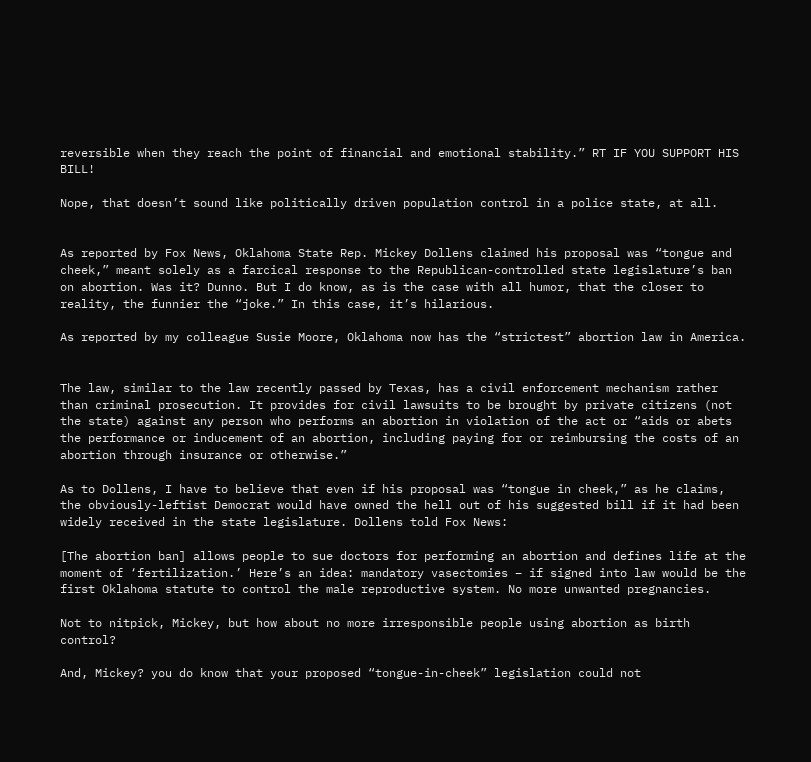reversible when they reach the point of financial and emotional stability.” RT IF YOU SUPPORT HIS BILL!

Nope, that doesn’t sound like politically driven population control in a police state, at all.


As reported by Fox News, Oklahoma State Rep. Mickey Dollens claimed his proposal was “tongue and cheek,” meant solely as a farcical response to the Republican-controlled state legislature’s ban on abortion. Was it? Dunno. But I do know, as is the case with all humor, that the closer to reality, the funnier the “joke.” In this case, it’s hilarious.

As reported by my colleague Susie Moore, Oklahoma now has the “strictest” abortion law in America.


The law, similar to the law recently passed by Texas, has a civil enforcement mechanism rather than criminal prosecution. It provides for civil lawsuits to be brought by private citizens (not the state) against any person who performs an abortion in violation of the act or “aids or abets the performance or inducement of an abortion, including paying for or reimbursing the costs of an abortion through insurance or otherwise.”

As to Dollens, I have to believe that even if his proposal was “tongue in cheek,” as he claims, the obviously-leftist Democrat would have owned the hell out of his suggested bill if it had been widely received in the state legislature. Dollens told Fox News:

[The abortion ban] allows people to sue doctors for performing an abortion and defines life at the moment of ‘fertilization.’ Here’s an idea: mandatory vasectomies – if signed into law would be the first Oklahoma statute to control the male reproductive system. No more unwanted pregnancies.

Not to nitpick, Mickey, but how about no more irresponsible people using abortion as birth control?

And, Mickey? you do know that your proposed “tongue-in-cheek” legislation could not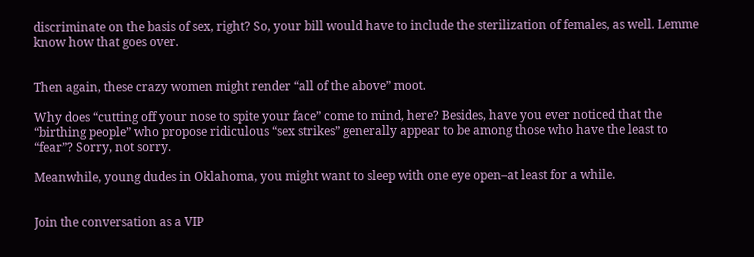discriminate on the basis of sex, right? So, your bill would have to include the sterilization of females, as well. Lemme know how that goes over.


Then again, these crazy women might render “all of the above” moot.

Why does “cutting off your nose to spite your face” come to mind, here? Besides, have you ever noticed that the “birthing people” who propose ridiculous “sex strikes” generally appear to be among those who have the least to “fear”? Sorry, not sorry.

Meanwhile, young dudes in Oklahoma, you might want to sleep with one eye open–at least for a while.


Join the conversation as a VIP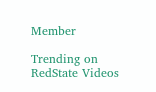Member

Trending on RedState Videos